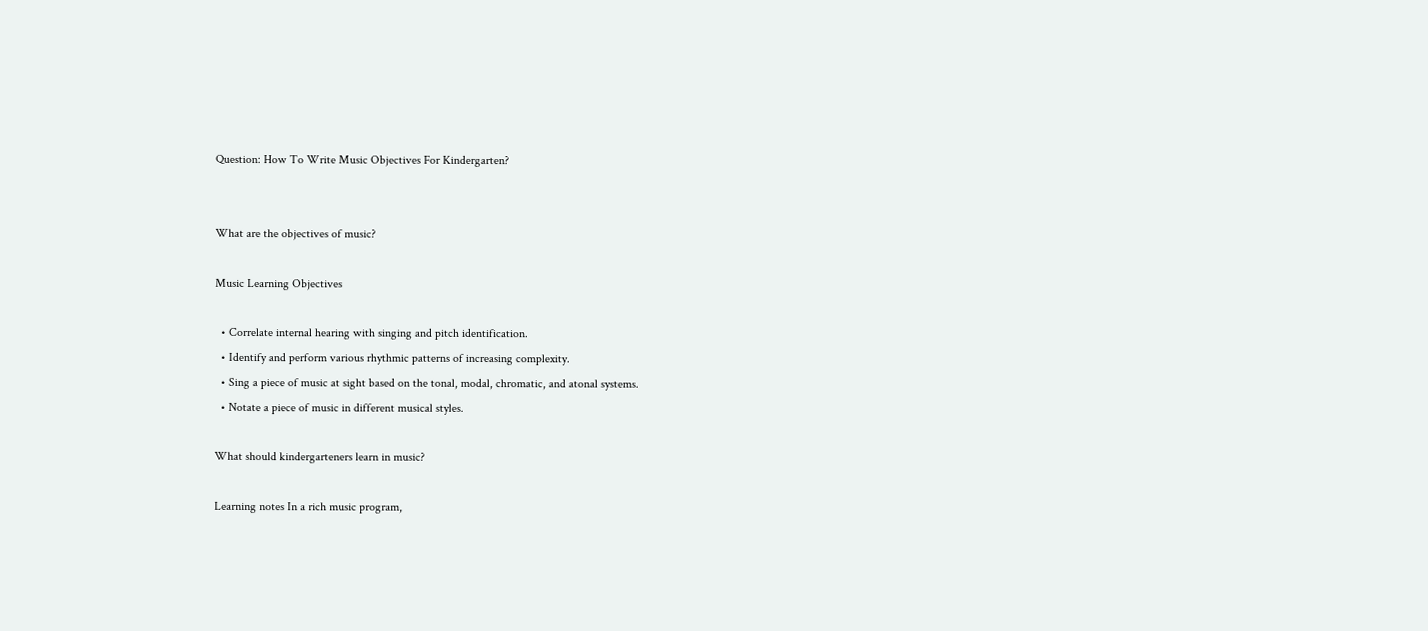Question: How To Write Music Objectives For Kindergarten?


What are the objectives of music?

Music Learning Objectives

  • Correlate internal hearing with singing and pitch identification.
  • Identify and perform various rhythmic patterns of increasing complexity.
  • Sing a piece of music at sight based on the tonal, modal, chromatic, and atonal systems.
  • Notate a piece of music in different musical styles.

What should kindergarteners learn in music?

Learning notes In a rich music program,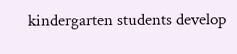kindergarten students develop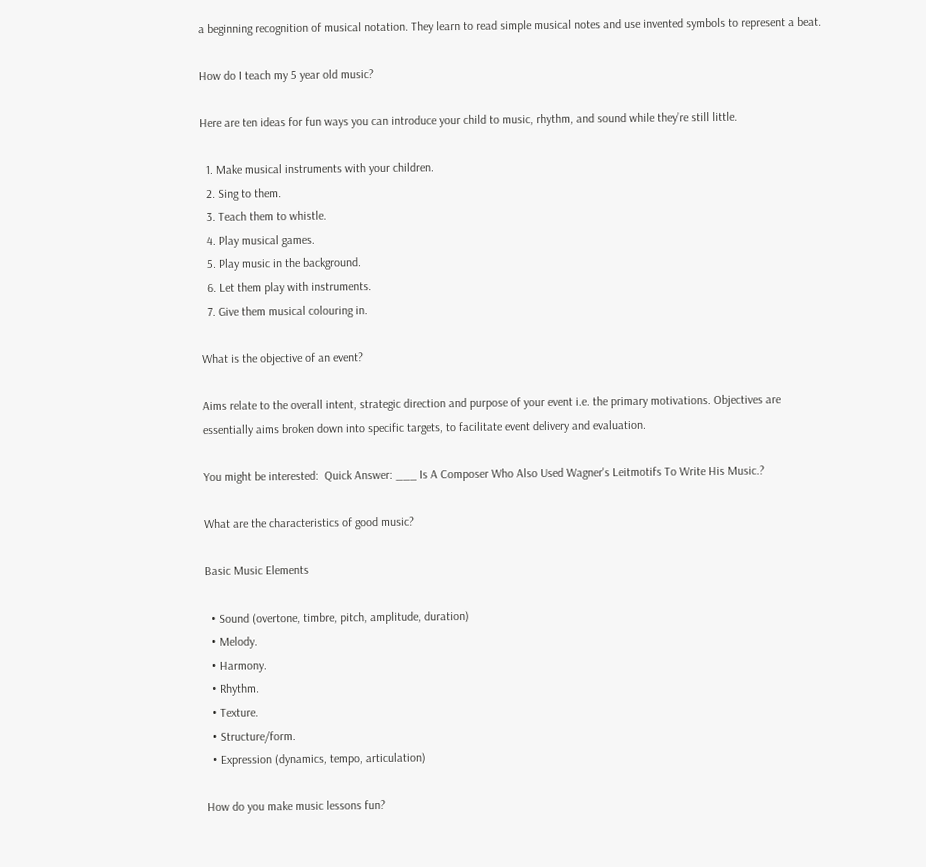a beginning recognition of musical notation. They learn to read simple musical notes and use invented symbols to represent a beat.

How do I teach my 5 year old music?

Here are ten ideas for fun ways you can introduce your child to music, rhythm, and sound while they’re still little.

  1. Make musical instruments with your children.
  2. Sing to them.
  3. Teach them to whistle.
  4. Play musical games.
  5. Play music in the background.
  6. Let them play with instruments.
  7. Give them musical colouring in.

What is the objective of an event?

Aims relate to the overall intent, strategic direction and purpose of your event i.e. the primary motivations. Objectives are essentially aims broken down into specific targets, to facilitate event delivery and evaluation.

You might be interested:  Quick Answer: ___ Is A Composer Who Also Used Wagner's Leitmotifs To Write His Music.?

What are the characteristics of good music?

Basic Music Elements

  • Sound (overtone, timbre, pitch, amplitude, duration)
  • Melody.
  • Harmony.
  • Rhythm.
  • Texture.
  • Structure/form.
  • Expression (dynamics, tempo, articulation)

How do you make music lessons fun?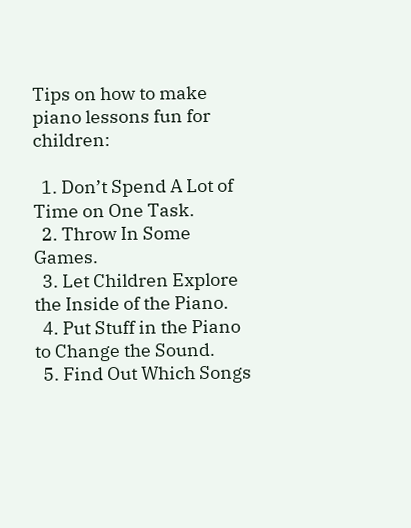Tips on how to make piano lessons fun for children:

  1. Don’t Spend A Lot of Time on One Task.
  2. Throw In Some Games.
  3. Let Children Explore the Inside of the Piano.
  4. Put Stuff in the Piano to Change the Sound.
  5. Find Out Which Songs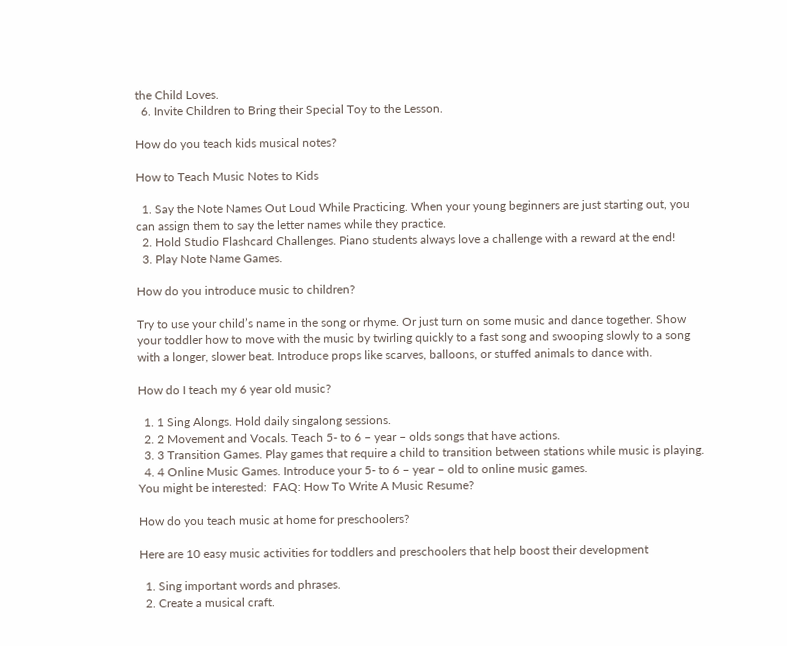the Child Loves.
  6. Invite Children to Bring their Special Toy to the Lesson.

How do you teach kids musical notes?

How to Teach Music Notes to Kids

  1. Say the Note Names Out Loud While Practicing. When your young beginners are just starting out, you can assign them to say the letter names while they practice.
  2. Hold Studio Flashcard Challenges. Piano students always love a challenge with a reward at the end!
  3. Play Note Name Games.

How do you introduce music to children?

Try to use your child’s name in the song or rhyme. Or just turn on some music and dance together. Show your toddler how to move with the music by twirling quickly to a fast song and swooping slowly to a song with a longer, slower beat. Introduce props like scarves, balloons, or stuffed animals to dance with.

How do I teach my 6 year old music?

  1. 1 Sing Alongs. Hold daily singalong sessions.
  2. 2 Movement and Vocals. Teach 5- to 6 – year – olds songs that have actions.
  3. 3 Transition Games. Play games that require a child to transition between stations while music is playing.
  4. 4 Online Music Games. Introduce your 5- to 6 – year – old to online music games.
You might be interested:  FAQ: How To Write A Music Resume?

How do you teach music at home for preschoolers?

Here are 10 easy music activities for toddlers and preschoolers that help boost their development

  1. Sing important words and phrases.
  2. Create a musical craft.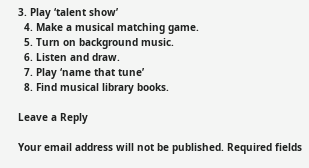3. Play ‘talent show’
  4. Make a musical matching game.
  5. Turn on background music.
  6. Listen and draw.
  7. Play ‘name that tune’
  8. Find musical library books.

Leave a Reply

Your email address will not be published. Required fields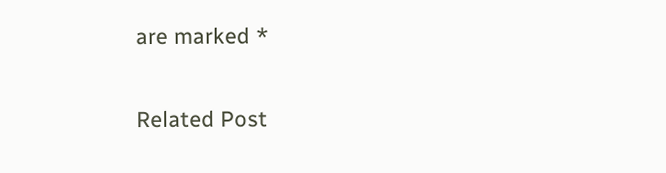are marked *

Related Post